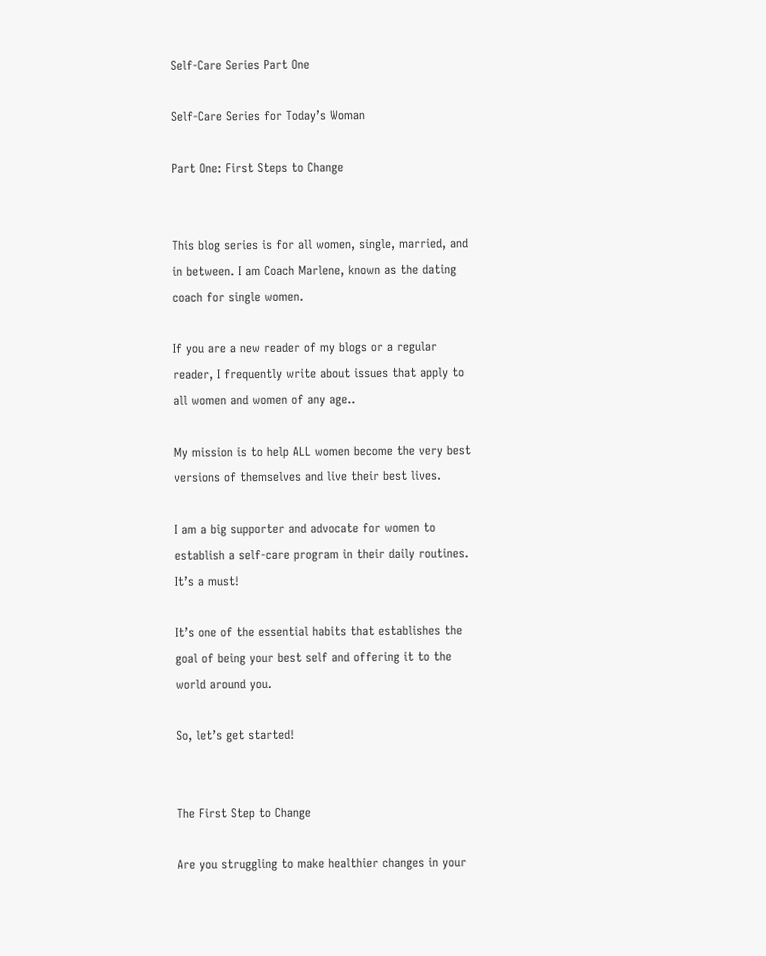Self-Care Series Part One

Self-Care Series for Today’s Woman

Part One: First Steps to Change


This blog series is for all women, single, married, and in between. I am Coach Marlene, known as the dating coach for single women.

If you are a new reader of my blogs or a regular reader, I frequently write about issues that apply to all women and women of any age..

My mission is to help ALL women become the very best versions of themselves and live their best lives.

I am a big supporter and advocate for women to establish a self-care program in their daily routines. It’s a must!

It’s one of the essential habits that establishes the goal of being your best self and offering it to the world around you.

So, let’s get started!


The First Step to Change

Are you struggling to make healthier changes in your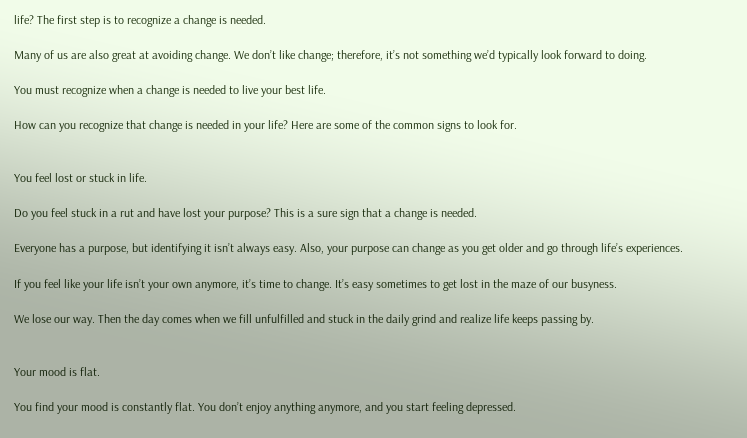life? The first step is to recognize a change is needed.

Many of us are also great at avoiding change. We don’t like change; therefore, it’s not something we’d typically look forward to doing.

You must recognize when a change is needed to live your best life.

How can you recognize that change is needed in your life? Here are some of the common signs to look for.


You feel lost or stuck in life.

Do you feel stuck in a rut and have lost your purpose? This is a sure sign that a change is needed.

Everyone has a purpose, but identifying it isn’t always easy. Also, your purpose can change as you get older and go through life’s experiences.

If you feel like your life isn’t your own anymore, it’s time to change. It’s easy sometimes to get lost in the maze of our busyness.

We lose our way. Then the day comes when we fill unfulfilled and stuck in the daily grind and realize life keeps passing by.


Your mood is flat.

You find your mood is constantly flat. You don’t enjoy anything anymore, and you start feeling depressed.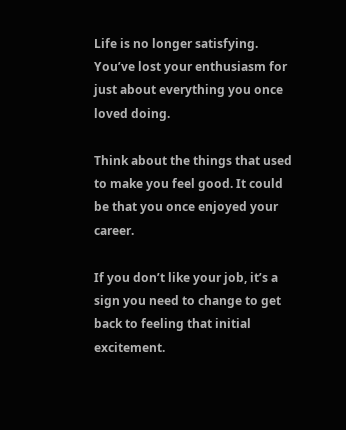Life is no longer satisfying. You’ve lost your enthusiasm for just about everything you once loved doing.

Think about the things that used to make you feel good. It could be that you once enjoyed your career.

If you don’t like your job, it’s a sign you need to change to get back to feeling that initial excitement.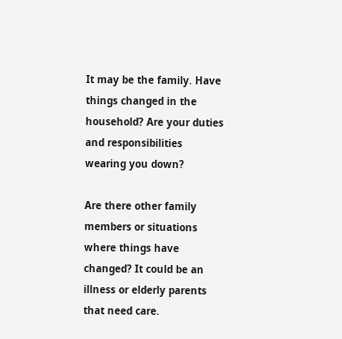It may be the family. Have things changed in the household? Are your duties and responsibilities wearing you down?

Are there other family members or situations where things have changed? It could be an illness or elderly parents that need care.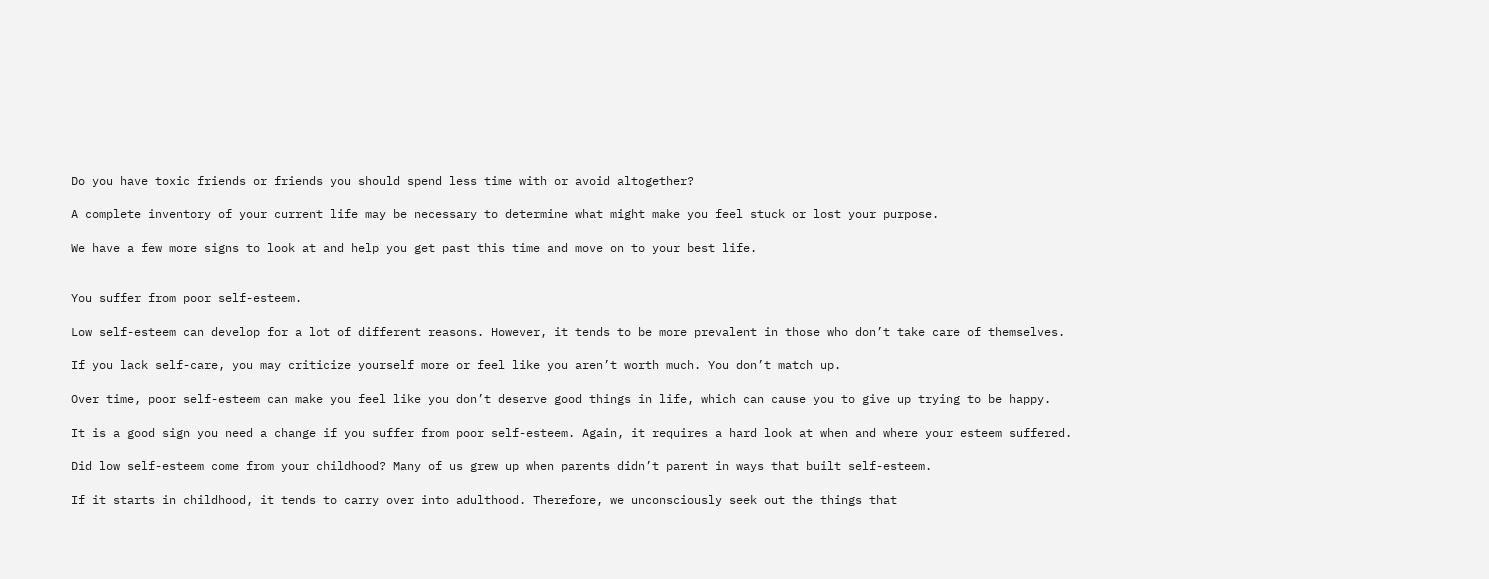Do you have toxic friends or friends you should spend less time with or avoid altogether?

A complete inventory of your current life may be necessary to determine what might make you feel stuck or lost your purpose.

We have a few more signs to look at and help you get past this time and move on to your best life.


You suffer from poor self-esteem.

Low self-esteem can develop for a lot of different reasons. However, it tends to be more prevalent in those who don’t take care of themselves.

If you lack self-care, you may criticize yourself more or feel like you aren’t worth much. You don’t match up.

Over time, poor self-esteem can make you feel like you don’t deserve good things in life, which can cause you to give up trying to be happy.

It is a good sign you need a change if you suffer from poor self-esteem. Again, it requires a hard look at when and where your esteem suffered.

Did low self-esteem come from your childhood? Many of us grew up when parents didn’t parent in ways that built self-esteem.

If it starts in childhood, it tends to carry over into adulthood. Therefore, we unconsciously seek out the things that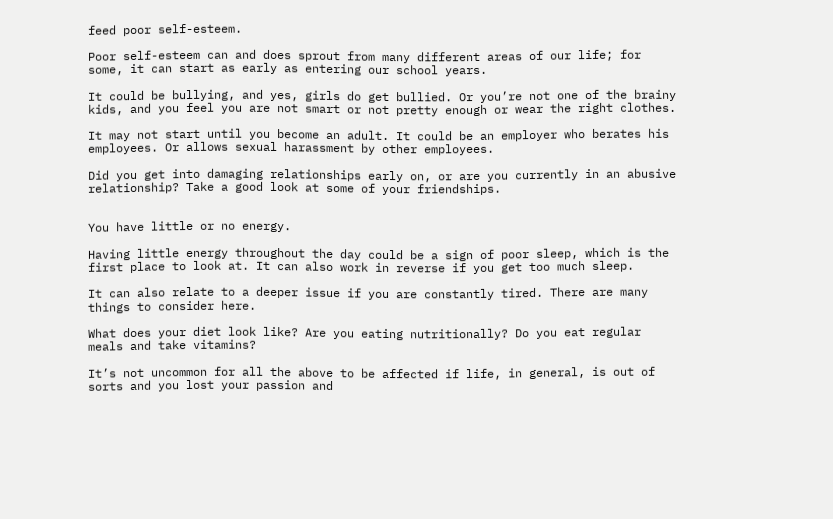feed poor self-esteem.

Poor self-esteem can and does sprout from many different areas of our life; for some, it can start as early as entering our school years.

It could be bullying, and yes, girls do get bullied. Or you’re not one of the brainy kids, and you feel you are not smart or not pretty enough or wear the right clothes.

It may not start until you become an adult. It could be an employer who berates his employees. Or allows sexual harassment by other employees.

Did you get into damaging relationships early on, or are you currently in an abusive relationship? Take a good look at some of your friendships.


You have little or no energy.

Having little energy throughout the day could be a sign of poor sleep, which is the first place to look at. It can also work in reverse if you get too much sleep.

It can also relate to a deeper issue if you are constantly tired. There are many things to consider here.

What does your diet look like? Are you eating nutritionally? Do you eat regular meals and take vitamins?

It’s not uncommon for all the above to be affected if life, in general, is out of sorts and you lost your passion and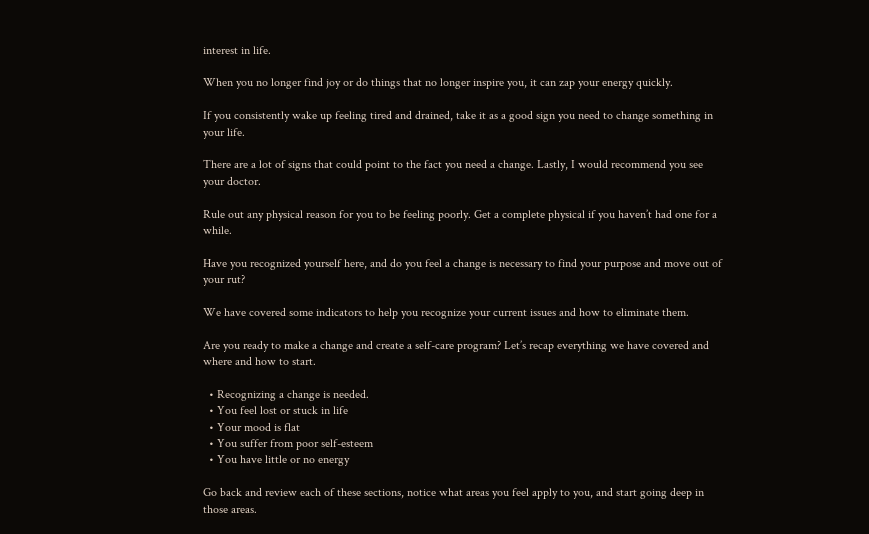interest in life.

When you no longer find joy or do things that no longer inspire you, it can zap your energy quickly.

If you consistently wake up feeling tired and drained, take it as a good sign you need to change something in your life.

There are a lot of signs that could point to the fact you need a change. Lastly, I would recommend you see your doctor.

Rule out any physical reason for you to be feeling poorly. Get a complete physical if you haven’t had one for a while.

Have you recognized yourself here, and do you feel a change is necessary to find your purpose and move out of your rut?

We have covered some indicators to help you recognize your current issues and how to eliminate them.

Are you ready to make a change and create a self-care program? Let’s recap everything we have covered and where and how to start.

  • Recognizing a change is needed.
  • You feel lost or stuck in life
  • Your mood is flat
  • You suffer from poor self-esteem
  • You have little or no energy

Go back and review each of these sections, notice what areas you feel apply to you, and start going deep in those areas.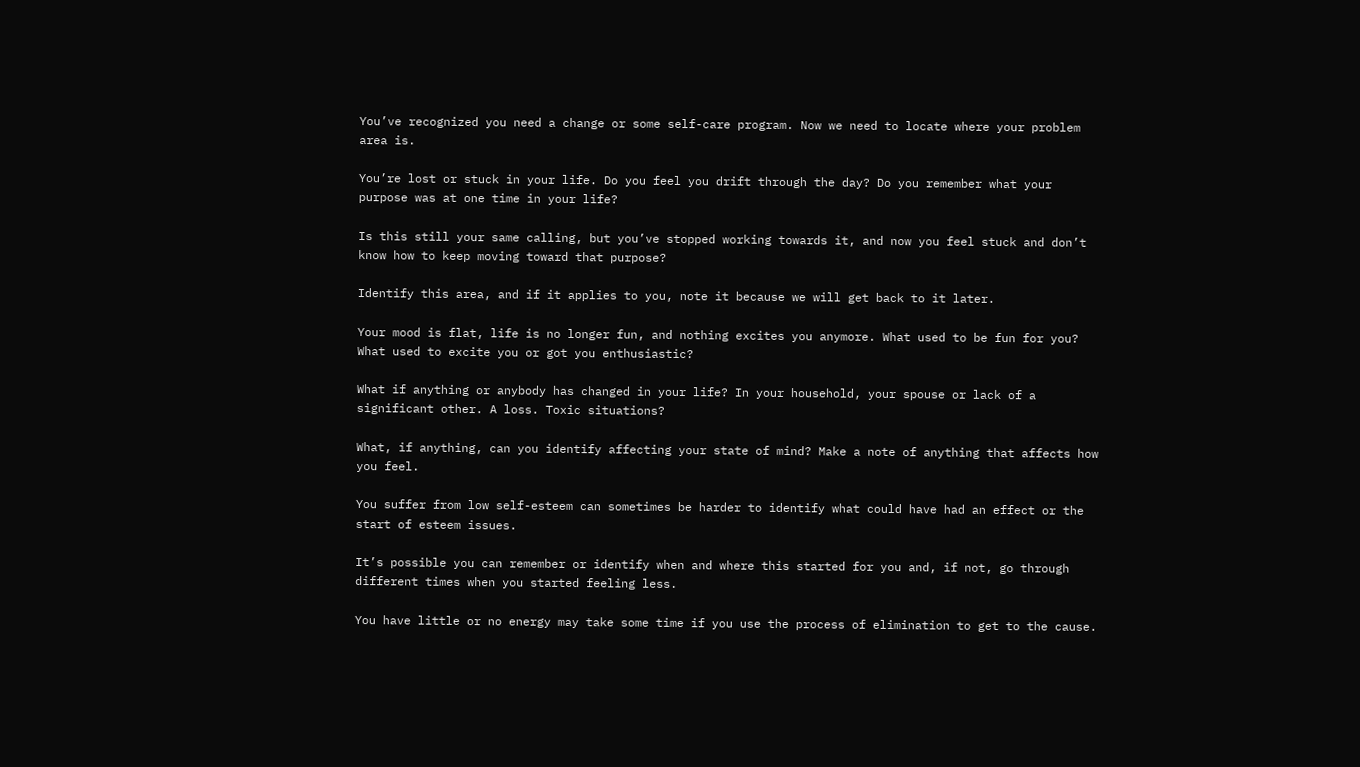You’ve recognized you need a change or some self-care program. Now we need to locate where your problem area is.

You’re lost or stuck in your life. Do you feel you drift through the day? Do you remember what your purpose was at one time in your life?

Is this still your same calling, but you’ve stopped working towards it, and now you feel stuck and don’t know how to keep moving toward that purpose?

Identify this area, and if it applies to you, note it because we will get back to it later.

Your mood is flat, life is no longer fun, and nothing excites you anymore. What used to be fun for you? What used to excite you or got you enthusiastic?

What if anything or anybody has changed in your life? In your household, your spouse or lack of a significant other. A loss. Toxic situations?

What, if anything, can you identify affecting your state of mind? Make a note of anything that affects how you feel.

You suffer from low self-esteem can sometimes be harder to identify what could have had an effect or the start of esteem issues.

It’s possible you can remember or identify when and where this started for you and, if not, go through different times when you started feeling less.

You have little or no energy may take some time if you use the process of elimination to get to the cause.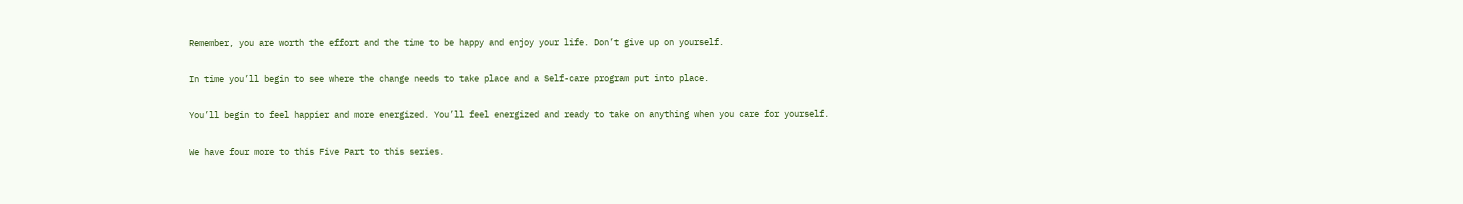Remember, you are worth the effort and the time to be happy and enjoy your life. Don’t give up on yourself.

In time you’ll begin to see where the change needs to take place and a Self-care program put into place.

You’ll begin to feel happier and more energized. You’ll feel energized and ready to take on anything when you care for yourself.

We have four more to this Five Part to this series.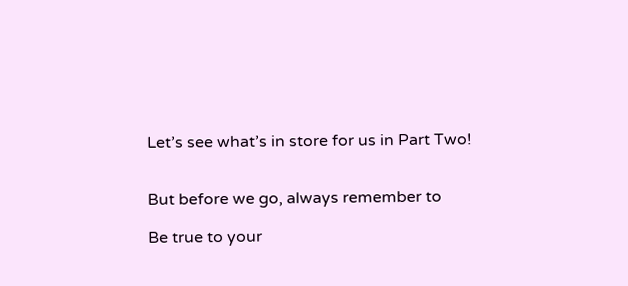Let’s see what’s in store for us in Part Two!


But before we go, always remember to

Be true to your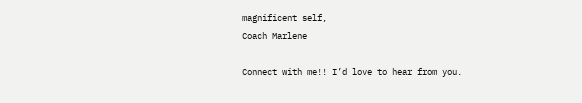magnificent self,
Coach Marlene

Connect with me!! I’d love to hear from you.